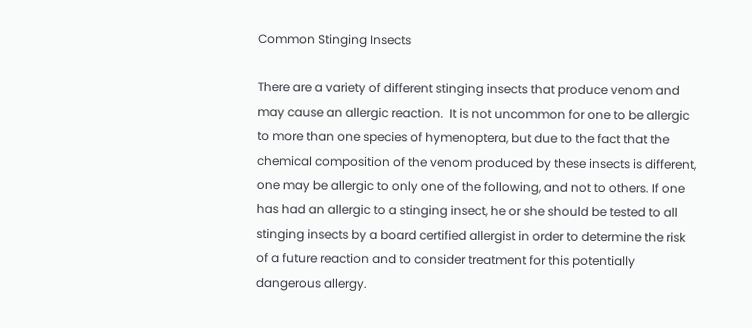Common Stinging Insects

There are a variety of different stinging insects that produce venom and may cause an allergic reaction.  It is not uncommon for one to be allergic to more than one species of hymenoptera, but due to the fact that the chemical composition of the venom produced by these insects is different, one may be allergic to only one of the following, and not to others. If one has had an allergic to a stinging insect, he or she should be tested to all stinging insects by a board certified allergist in order to determine the risk of a future reaction and to consider treatment for this potentially dangerous allergy.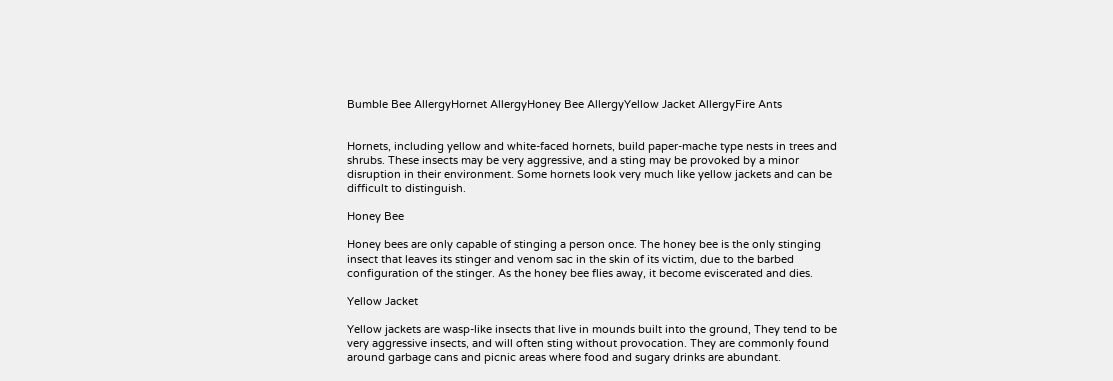Bumble Bee AllergyHornet AllergyHoney Bee AllergyYellow Jacket AllergyFire Ants


Hornets, including yellow and white-faced hornets, build paper-mache type nests in trees and shrubs. These insects may be very aggressive, and a sting may be provoked by a minor disruption in their environment. Some hornets look very much like yellow jackets and can be difficult to distinguish.

Honey Bee

Honey bees are only capable of stinging a person once. The honey bee is the only stinging insect that leaves its stinger and venom sac in the skin of its victim, due to the barbed configuration of the stinger. As the honey bee flies away, it become eviscerated and dies.

Yellow Jacket

Yellow jackets are wasp-like insects that live in mounds built into the ground, They tend to be very aggressive insects, and will often sting without provocation. They are commonly found around garbage cans and picnic areas where food and sugary drinks are abundant.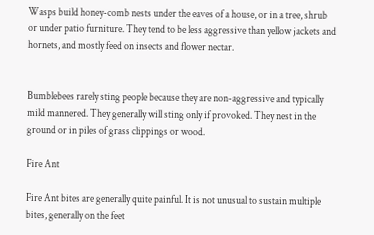Wasps build honey-comb nests under the eaves of a house, or in a tree, shrub or under patio furniture. They tend to be less aggressive than yellow jackets and hornets, and mostly feed on insects and flower nectar.


Bumblebees rarely sting people because they are non-aggressive and typically mild mannered. They generally will sting only if provoked. They nest in the ground or in piles of grass clippings or wood.

Fire Ant

Fire Ant bites are generally quite painful. It is not unusual to sustain multiple bites, generally on the feet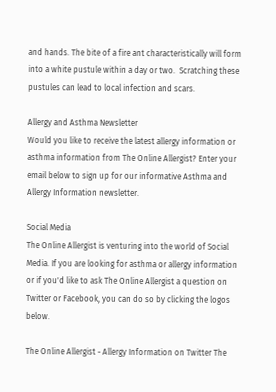and hands. The bite of a fire ant characteristically will form into a white pustule within a day or two.  Scratching these pustules can lead to local infection and scars.

Allergy and Asthma Newsletter
Would you like to receive the latest allergy information or asthma information from The Online Allergist? Enter your email below to sign up for our informative Asthma and Allergy Information newsletter.

Social Media
The Online Allergist is venturing into the world of Social Media. If you are looking for asthma or allergy information or if you'd like to ask The Online Allergist a question on Twitter or Facebook, you can do so by clicking the logos below.

The Online Allergist - Allergy Information on Twitter The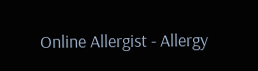Online Allergist - Allergy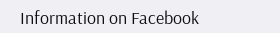Information on Facebook